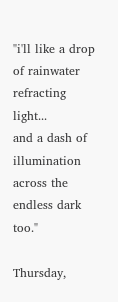"i'll like a drop of rainwater refracting light...
and a dash of illumination across the endless dark too."

Thursday,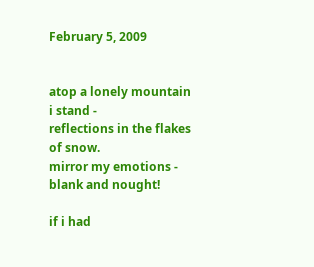February 5, 2009


atop a lonely mountain i stand -
reflections in the flakes of snow.
mirror my emotions - blank and nought!

if i had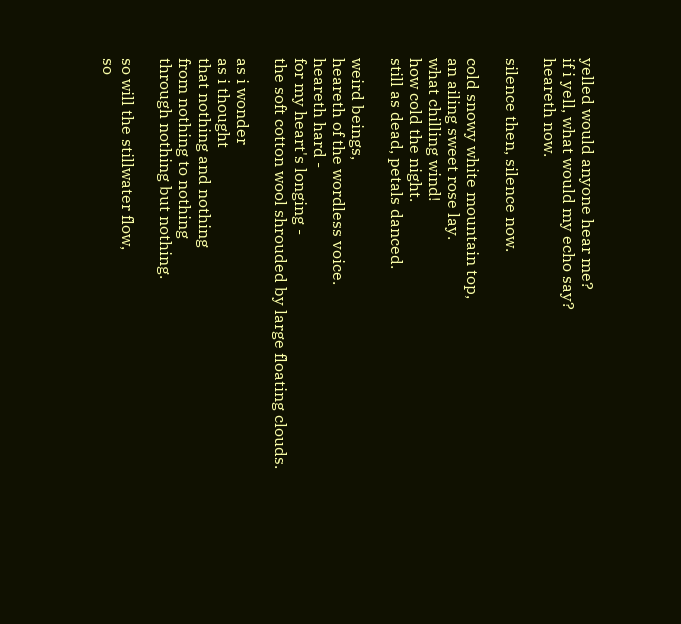yelled would anyone hear me?
if i yell, what would my echo say?
heareth now.

silence then, silence now.

cold snowy white mountain top,
an ailing sweet rose lay.
what chilling wind!
how cold the night.
still as dead, petals danced.

weird beings,
heareth of the wordless voice.
heareth hard -
for my heart's longing -
the soft cotton wool shrouded by large floating clouds.

as i wonder
as i thought
that nothing and nothing
from nothing to nothing
through nothing but nothing.

so will the stillwater flow,
so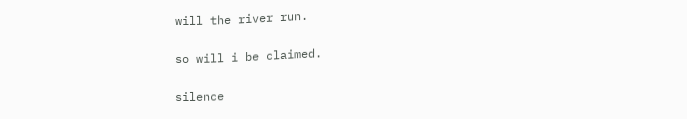will the river run.

so will i be claimed.

silence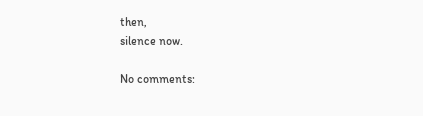then,
silence now.

No comments: